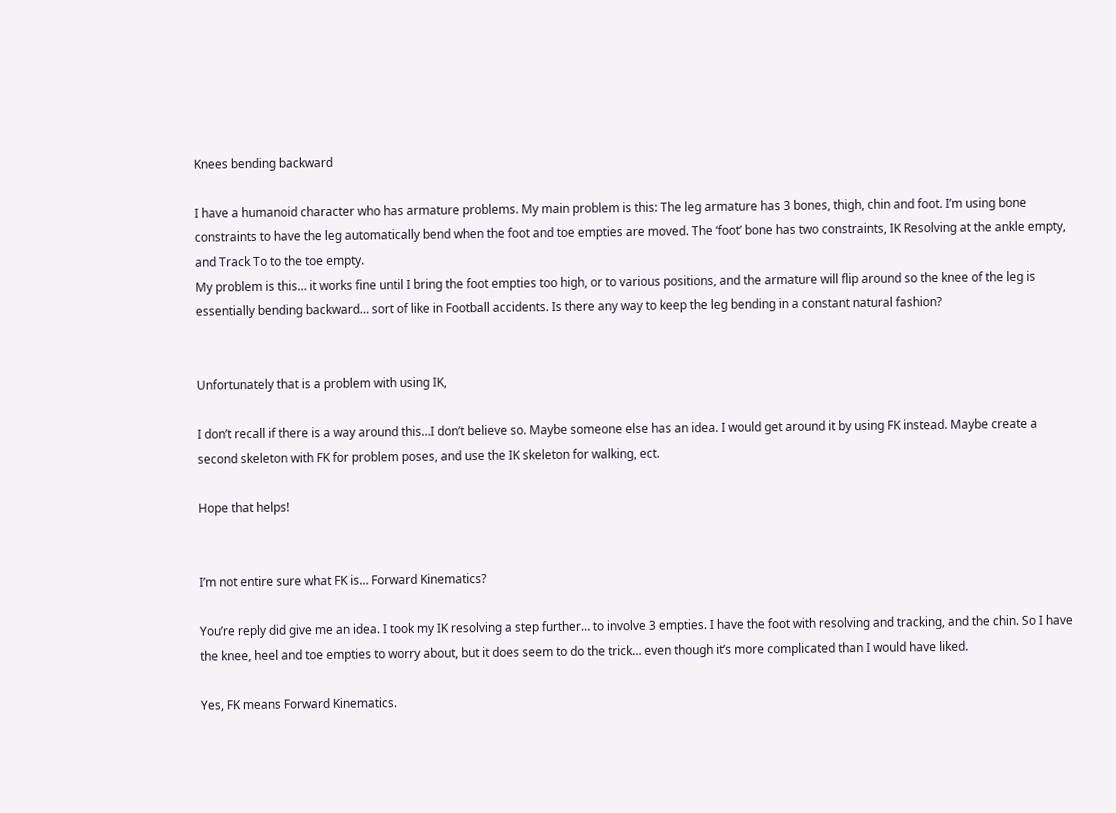Knees bending backward

I have a humanoid character who has armature problems. My main problem is this: The leg armature has 3 bones, thigh, chin and foot. I’m using bone constraints to have the leg automatically bend when the foot and toe empties are moved. The ‘foot’ bone has two constraints, IK Resolving at the ankle empty, and Track To to the toe empty.
My problem is this… it works fine until I bring the foot empties too high, or to various positions, and the armature will flip around so the knee of the leg is essentially bending backward… sort of like in Football accidents. Is there any way to keep the leg bending in a constant natural fashion?


Unfortunately that is a problem with using IK,

I don’t recall if there is a way around this…I don’t believe so. Maybe someone else has an idea. I would get around it by using FK instead. Maybe create a second skeleton with FK for problem poses, and use the IK skeleton for walking, ect.

Hope that helps!


I’m not entire sure what FK is… Forward Kinematics?

You’re reply did give me an idea. I took my IK resolving a step further… to involve 3 empties. I have the foot with resolving and tracking, and the chin. So I have the knee, heel and toe empties to worry about, but it does seem to do the trick… even though it’s more complicated than I would have liked.

Yes, FK means Forward Kinematics.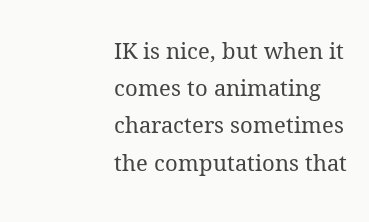IK is nice, but when it comes to animating characters sometimes the computations that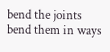bend the joints bend them in ways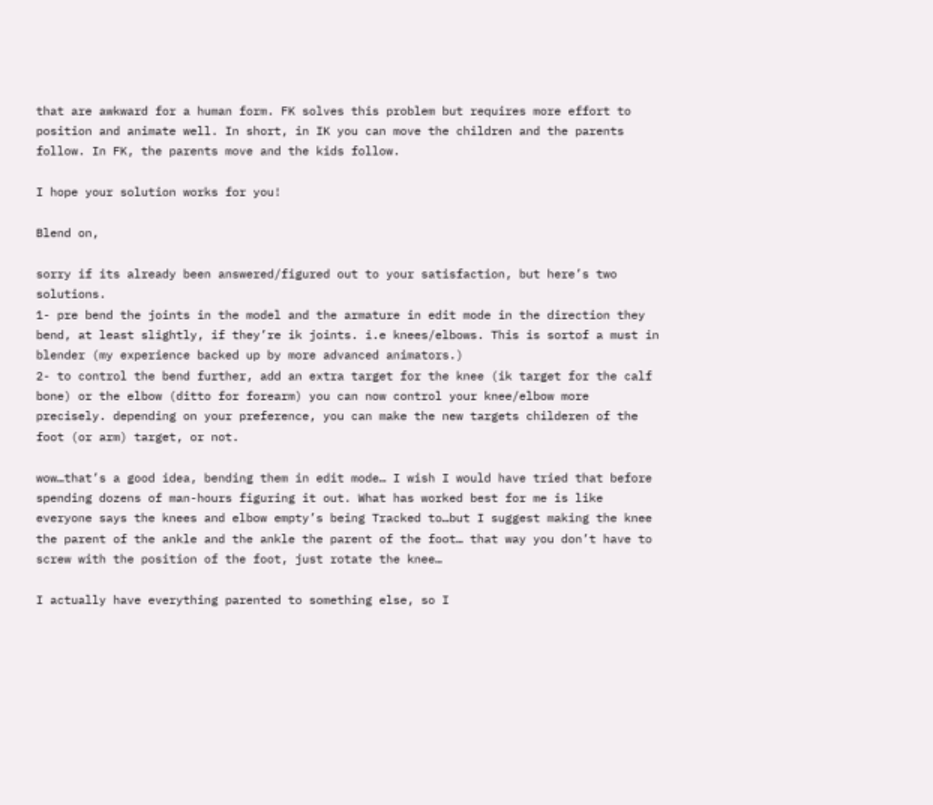that are awkward for a human form. FK solves this problem but requires more effort to position and animate well. In short, in IK you can move the children and the parents follow. In FK, the parents move and the kids follow.

I hope your solution works for you!

Blend on,

sorry if its already been answered/figured out to your satisfaction, but here’s two solutions.
1- pre bend the joints in the model and the armature in edit mode in the direction they bend, at least slightly, if they’re ik joints. i.e knees/elbows. This is sortof a must in blender (my experience backed up by more advanced animators.)
2- to control the bend further, add an extra target for the knee (ik target for the calf bone) or the elbow (ditto for forearm) you can now control your knee/elbow more precisely. depending on your preference, you can make the new targets childeren of the foot (or arm) target, or not.

wow…that’s a good idea, bending them in edit mode… I wish I would have tried that before spending dozens of man-hours figuring it out. What has worked best for me is like everyone says the knees and elbow empty’s being Tracked to…but I suggest making the knee the parent of the ankle and the ankle the parent of the foot… that way you don’t have to screw with the position of the foot, just rotate the knee…

I actually have everything parented to something else, so I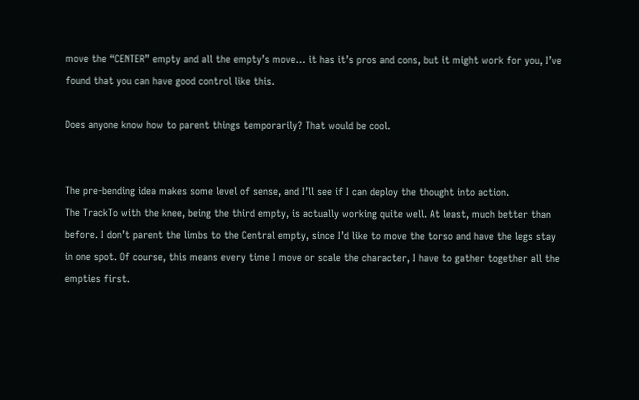move the “CENTER” empty and all the empty’s move… it has it’s pros and cons, but it might work for you, I’ve found that you can have good control like this.

Does anyone know how to parent things temporarily? That would be cool.


The pre-bending idea makes some level of sense, and I’ll see if I can deploy the thought into action.
The TrackTo with the knee, being the third empty, is actually working quite well. At least, much better than before. I don’t parent the limbs to the Central empty, since I’d like to move the torso and have the legs stay in one spot. Of course, this means every time I move or scale the character, I have to gather together all the empties first.